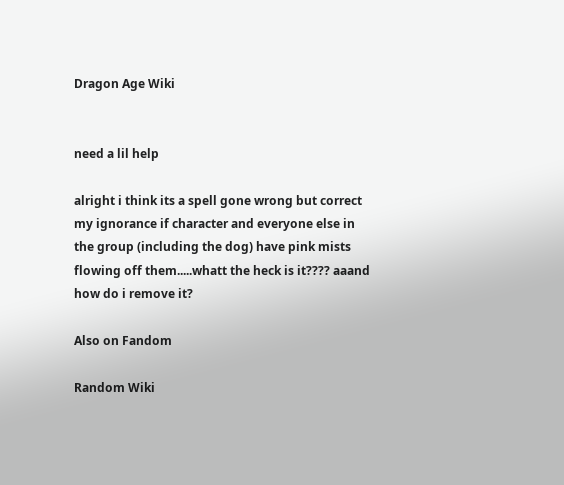Dragon Age Wiki


need a lil help

alright i think its a spell gone wrong but correct my ignorance if character and everyone else in the group (including the dog) have pink mists flowing off them.....whatt the heck is it???? aaand how do i remove it?

Also on Fandom

Random Wiki